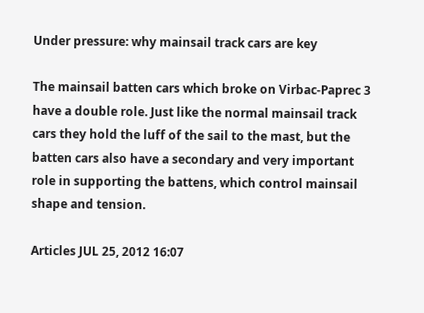Under pressure: why mainsail track cars are key

The mainsail batten cars which broke on Virbac-Paprec 3 have a double role. Just like the normal mainsail track cars they hold the luff of the sail to the mast, but the batten cars also have a secondary and very important role in supporting the battens, which control mainsail shape and tension.

Articles JUL 25, 2012 16:07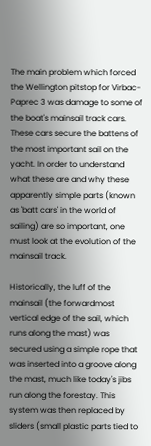The main problem which forced the Wellington pitstop for Virbac-Paprec 3 was damage to some of the boat's mainsail track cars. These cars secure the battens of the most important sail on the yacht. In order to understand what these are and why these apparently simple parts (known as 'batt cars' in the world of sailing) are so important, one must look at the evolution of the mainsail track.

Historically, the luff of the mainsail (the forwardmost vertical edge of the sail, which runs along the mast) was secured using a simple rope that was inserted into a groove along the mast, much like today's jibs run along the forestay. This system was then replaced by sliders (small plastic parts tied to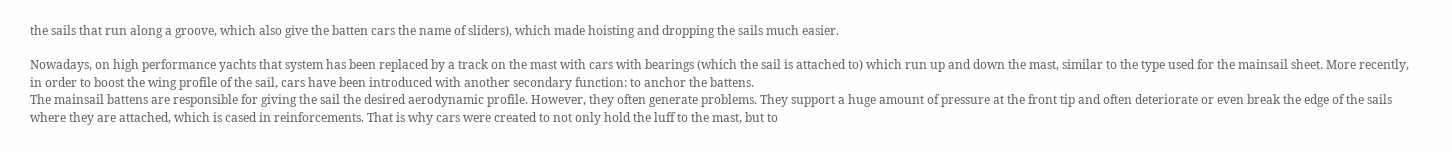the sails that run along a groove, which also give the batten cars the name of sliders), which made hoisting and dropping the sails much easier.

Nowadays, on high performance yachts that system has been replaced by a track on the mast with cars with bearings (which the sail is attached to) which run up and down the mast, similar to the type used for the mainsail sheet. More recently, in order to boost the wing profile of the sail, cars have been introduced with another secondary function: to anchor the battens.
The mainsail battens are responsible for giving the sail the desired aerodynamic profile. However, they often generate problems. They support a huge amount of pressure at the front tip and often deteriorate or even break the edge of the sails where they are attached, which is cased in reinforcements. That is why cars were created to not only hold the luff to the mast, but to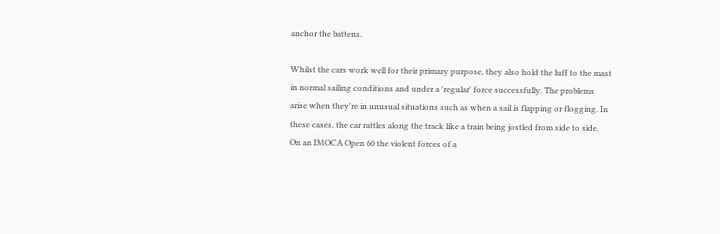anchor the battens.

Whilst the cars work well for their primary purpose, they also hold the luff to the mast in normal sailing conditions and under a 'regular' force successfully. The problems arise when they're in unusual situations such as when a sail is flapping or flogging. In these cases, the car rattles along the track like a train being jostled from side to side. On an IMOCA Open 60 the violent forces of a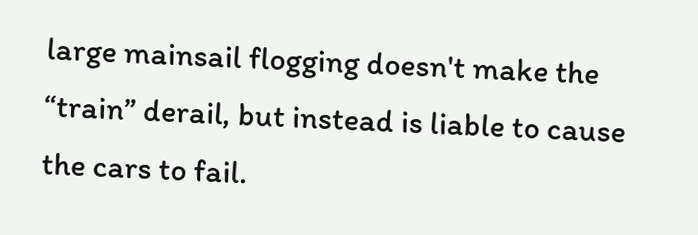large mainsail flogging doesn't make the “train” derail, but instead is liable to cause the cars to fail.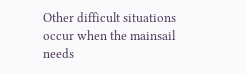Other difficult situations occur when the mainsail needs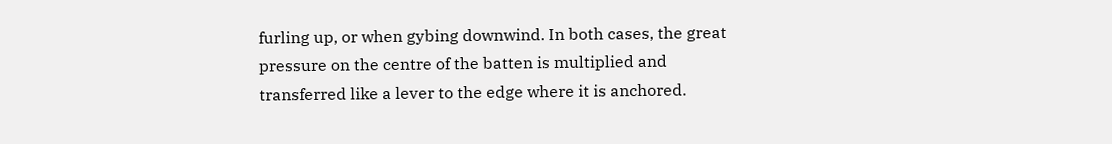furling up, or when gybing downwind. In both cases, the great pressure on the centre of the batten is multiplied and transferred like a lever to the edge where it is anchored.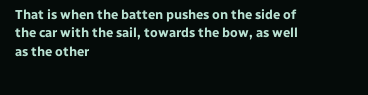That is when the batten pushes on the side of the car with the sail, towards the bow, as well as the other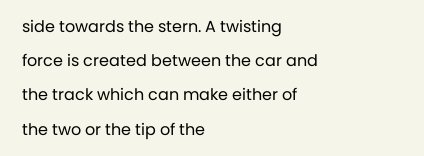side towards the stern. A twisting force is created between the car and the track which can make either of the two or the tip of the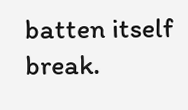batten itself break.